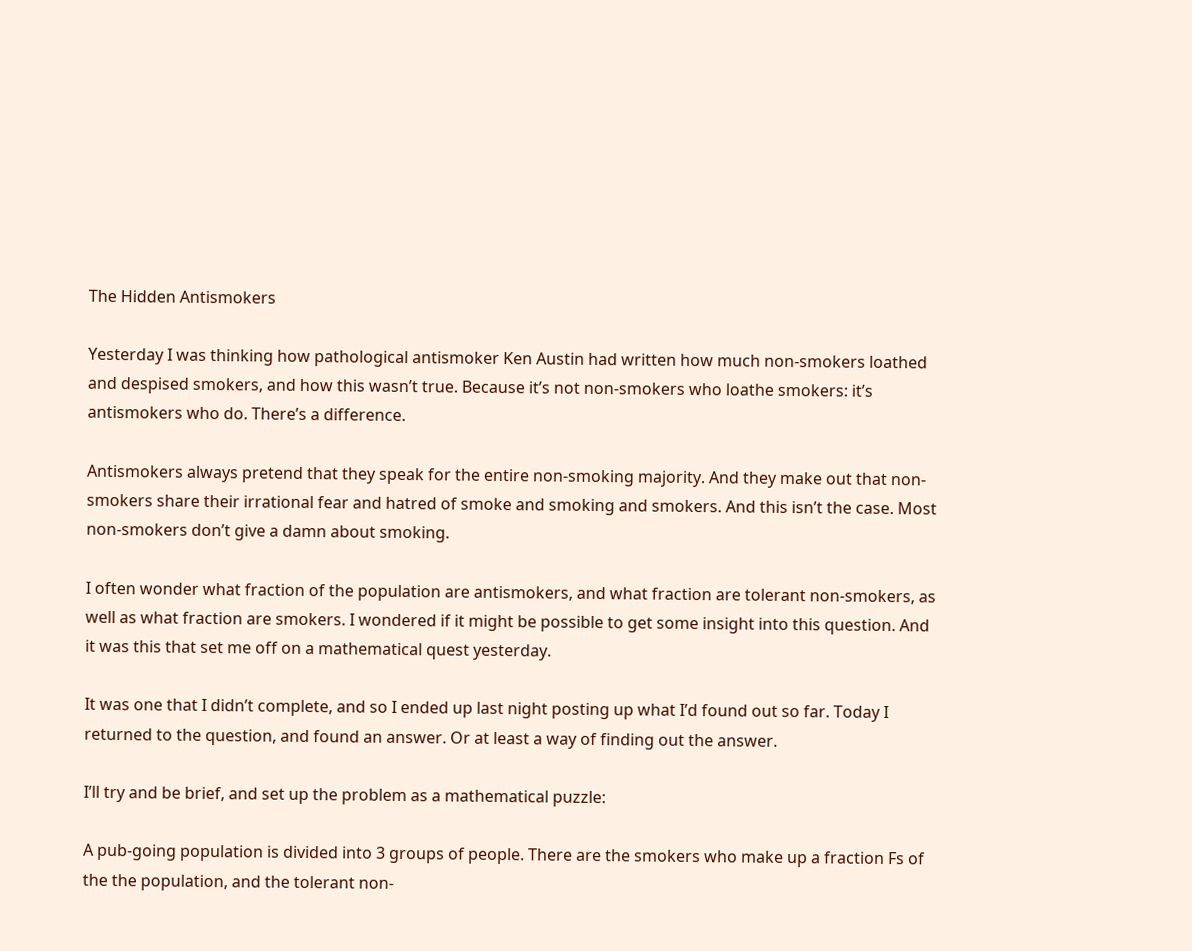The Hidden Antismokers

Yesterday I was thinking how pathological antismoker Ken Austin had written how much non-smokers loathed and despised smokers, and how this wasn’t true. Because it’s not non-smokers who loathe smokers: it’s antismokers who do. There’s a difference.

Antismokers always pretend that they speak for the entire non-smoking majority. And they make out that non-smokers share their irrational fear and hatred of smoke and smoking and smokers. And this isn’t the case. Most non-smokers don’t give a damn about smoking.

I often wonder what fraction of the population are antismokers, and what fraction are tolerant non-smokers, as well as what fraction are smokers. I wondered if it might be possible to get some insight into this question. And it was this that set me off on a mathematical quest yesterday.

It was one that I didn’t complete, and so I ended up last night posting up what I’d found out so far. Today I returned to the question, and found an answer. Or at least a way of finding out the answer.

I’ll try and be brief, and set up the problem as a mathematical puzzle:

A pub-going population is divided into 3 groups of people. There are the smokers who make up a fraction Fs of the the population, and the tolerant non-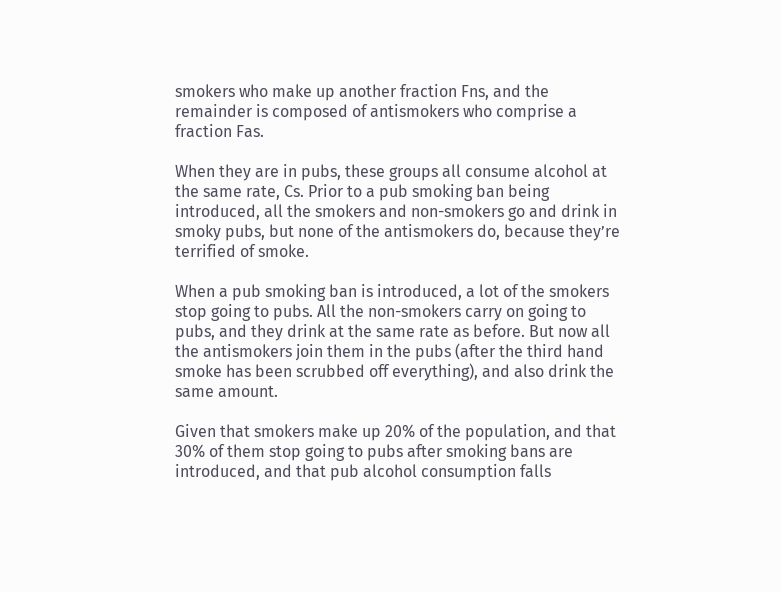smokers who make up another fraction Fns, and the remainder is composed of antismokers who comprise a fraction Fas.

When they are in pubs, these groups all consume alcohol at the same rate, Cs. Prior to a pub smoking ban being introduced, all the smokers and non-smokers go and drink in smoky pubs, but none of the antismokers do, because they’re terrified of smoke.

When a pub smoking ban is introduced, a lot of the smokers stop going to pubs. All the non-smokers carry on going to pubs, and they drink at the same rate as before. But now all the antismokers join them in the pubs (after the third hand smoke has been scrubbed off everything), and also drink the same amount.

Given that smokers make up 20% of the population, and that 30% of them stop going to pubs after smoking bans are introduced, and that pub alcohol consumption falls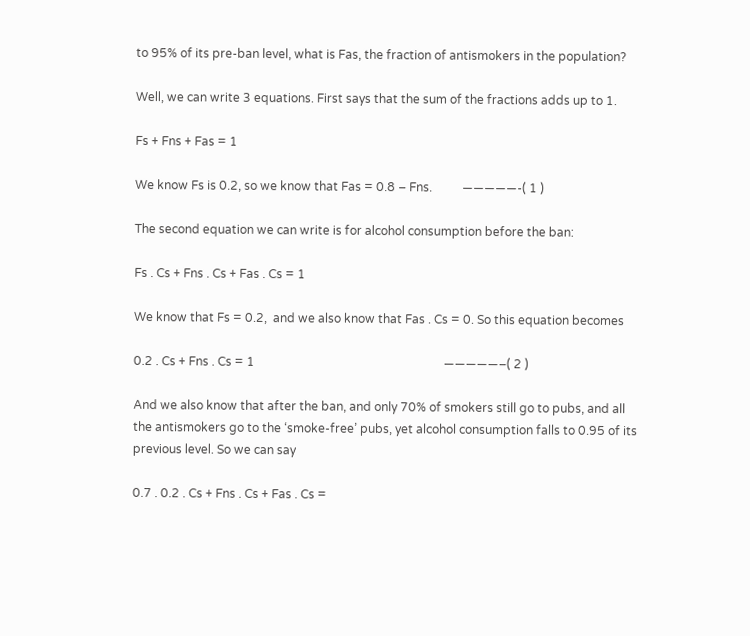to 95% of its pre-ban level, what is Fas, the fraction of antismokers in the population?

Well, we can write 3 equations. First says that the sum of the fractions adds up to 1.

Fs + Fns + Fas = 1

We know Fs is 0.2, so we know that Fas = 0.8 – Fns.          —————-( 1 )

The second equation we can write is for alcohol consumption before the ban:

Fs . Cs + Fns . Cs + Fas . Cs = 1

We know that Fs = 0.2,  and we also know that Fas . Cs = 0. So this equation becomes

0.2 . Cs + Fns . Cs = 1                                                               —————–( 2 )

And we also know that after the ban, and only 70% of smokers still go to pubs, and all the antismokers go to the ‘smoke-free’ pubs, yet alcohol consumption falls to 0.95 of its previous level. So we can say

0.7 . 0.2 . Cs + Fns . Cs + Fas . Cs =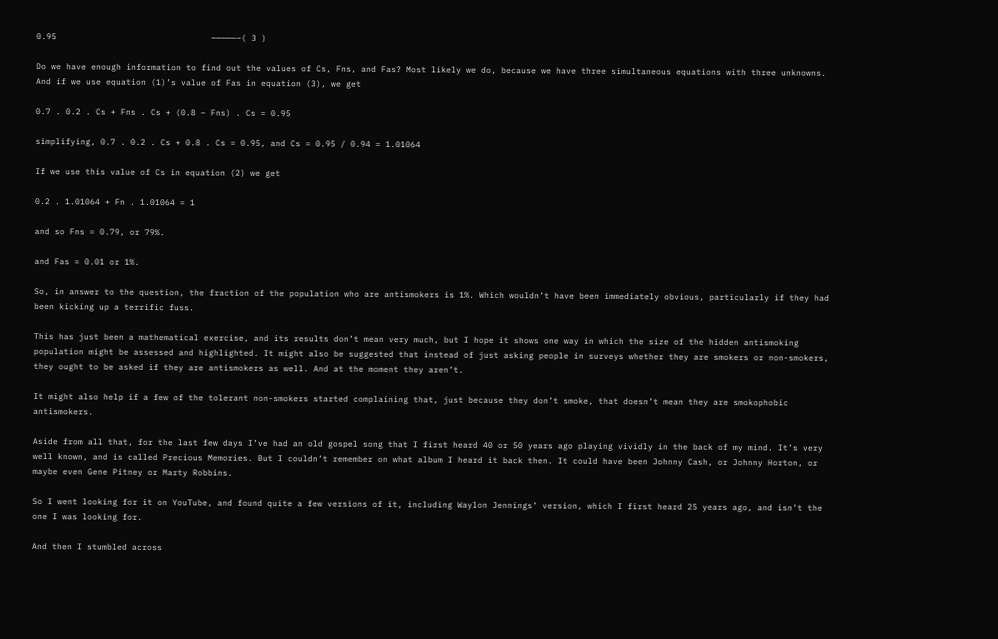0.95                               —————–( 3 )

Do we have enough information to find out the values of Cs, Fns, and Fas? Most likely we do, because we have three simultaneous equations with three unknowns. And if we use equation (1)’s value of Fas in equation (3), we get

0.7 . 0.2 . Cs + Fns . Cs + (0.8 – Fns) . Cs = 0.95

simplifying, 0.7 . 0.2 . Cs + 0.8 . Cs = 0.95, and Cs = 0.95 / 0.94 = 1.01064

If we use this value of Cs in equation (2) we get

0.2 . 1.01064 + Fn . 1.01064 = 1

and so Fns = 0.79, or 79%.

and Fas = 0.01 or 1%.

So, in answer to the question, the fraction of the population who are antismokers is 1%. Which wouldn’t have been immediately obvious, particularly if they had been kicking up a terrific fuss.

This has just been a mathematical exercise, and its results don’t mean very much, but I hope it shows one way in which the size of the hidden antismoking population might be assessed and highlighted. It might also be suggested that instead of just asking people in surveys whether they are smokers or non-smokers, they ought to be asked if they are antismokers as well. And at the moment they aren’t.

It might also help if a few of the tolerant non-smokers started complaining that, just because they don’t smoke, that doesn’t mean they are smokophobic antismokers.

Aside from all that, for the last few days I’ve had an old gospel song that I first heard 40 or 50 years ago playing vividly in the back of my mind. It’s very well known, and is called Precious Memories. But I couldn’t remember on what album I heard it back then. It could have been Johnny Cash, or Johnny Horton, or maybe even Gene Pitney or Marty Robbins.

So I went looking for it on YouTube, and found quite a few versions of it, including Waylon Jennings’ version, which I first heard 25 years ago, and isn’t the one I was looking for.

And then I stumbled across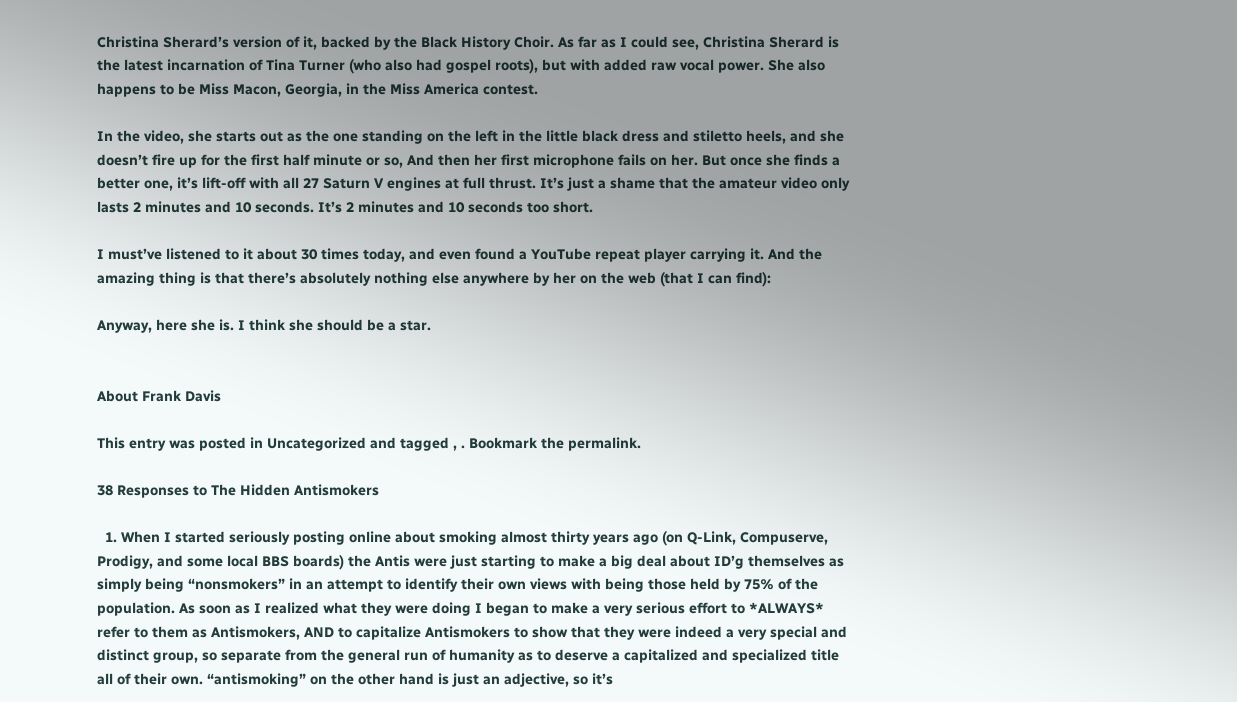Christina Sherard’s version of it, backed by the Black History Choir. As far as I could see, Christina Sherard is the latest incarnation of Tina Turner (who also had gospel roots), but with added raw vocal power. She also happens to be Miss Macon, Georgia, in the Miss America contest.

In the video, she starts out as the one standing on the left in the little black dress and stiletto heels, and she doesn’t fire up for the first half minute or so, And then her first microphone fails on her. But once she finds a better one, it’s lift-off with all 27 Saturn V engines at full thrust. It’s just a shame that the amateur video only lasts 2 minutes and 10 seconds. It’s 2 minutes and 10 seconds too short.

I must’ve listened to it about 30 times today, and even found a YouTube repeat player carrying it. And the amazing thing is that there’s absolutely nothing else anywhere by her on the web (that I can find):

Anyway, here she is. I think she should be a star.


About Frank Davis

This entry was posted in Uncategorized and tagged , . Bookmark the permalink.

38 Responses to The Hidden Antismokers

  1. When I started seriously posting online about smoking almost thirty years ago (on Q-Link, Compuserve, Prodigy, and some local BBS boards) the Antis were just starting to make a big deal about ID’g themselves as simply being “nonsmokers” in an attempt to identify their own views with being those held by 75% of the population. As soon as I realized what they were doing I began to make a very serious effort to *ALWAYS* refer to them as Antismokers, AND to capitalize Antismokers to show that they were indeed a very special and distinct group, so separate from the general run of humanity as to deserve a capitalized and specialized title all of their own. “antismoking” on the other hand is just an adjective, so it’s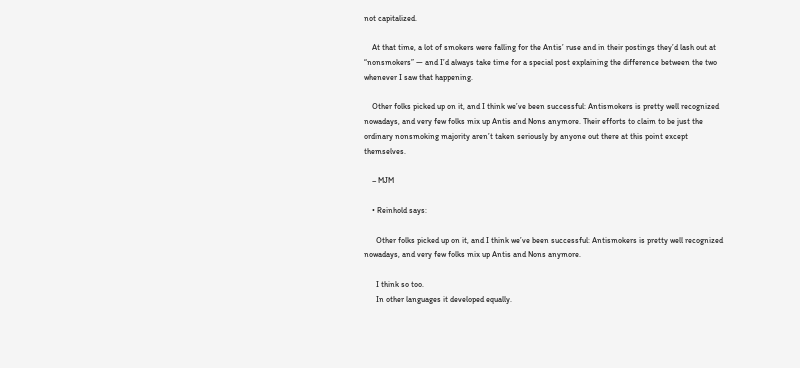not capitalized.

    At that time, a lot of smokers were falling for the Antis’ ruse and in their postings they’d lash out at “nonsmokers” — and I’d always take time for a special post explaining the difference between the two whenever I saw that happening.

    Other folks picked up on it, and I think we’ve been successful: Antismokers is pretty well recognized nowadays, and very few folks mix up Antis and Nons anymore. Their efforts to claim to be just the ordinary nonsmoking majority aren’t taken seriously by anyone out there at this point except themselves.

    – MJM

    • Reinhold says:

      Other folks picked up on it, and I think we’ve been successful: Antismokers is pretty well recognized nowadays, and very few folks mix up Antis and Nons anymore.

      I think so too.
      In other languages it developed equally.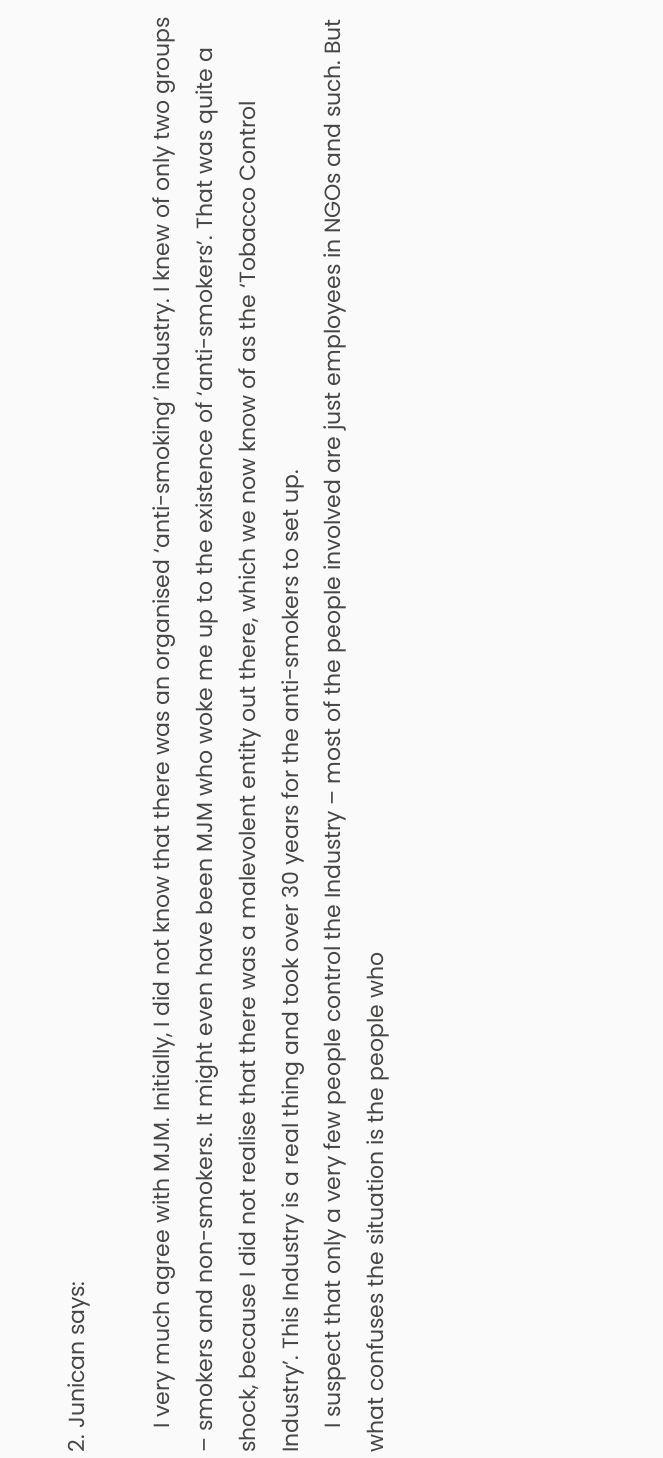2. Junican says:

    I very much agree with MJM. Initially, I did not know that there was an organised ‘anti-smoking’ industry. I knew of only two groups – smokers and non-smokers. It might even have been MJM who woke me up to the existence of ‘anti-smokers’. That was quite a shock, because I did not realise that there was a malevolent entity out there, which we now know of as the ‘Tobacco Control Industry’. This Industry is a real thing and took over 30 years for the anti-smokers to set up.
    I suspect that only a very few people control the Industry – most of the people involved are just employees in NGOs and such. But what confuses the situation is the people who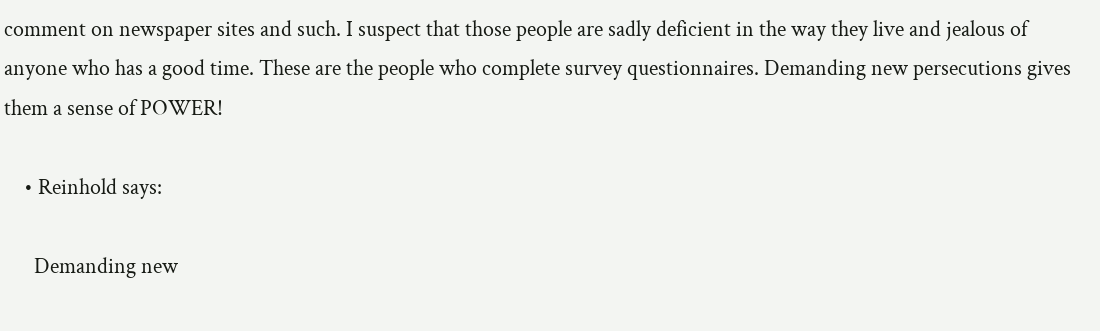comment on newspaper sites and such. I suspect that those people are sadly deficient in the way they live and jealous of anyone who has a good time. These are the people who complete survey questionnaires. Demanding new persecutions gives them a sense of POWER!

    • Reinhold says:

      Demanding new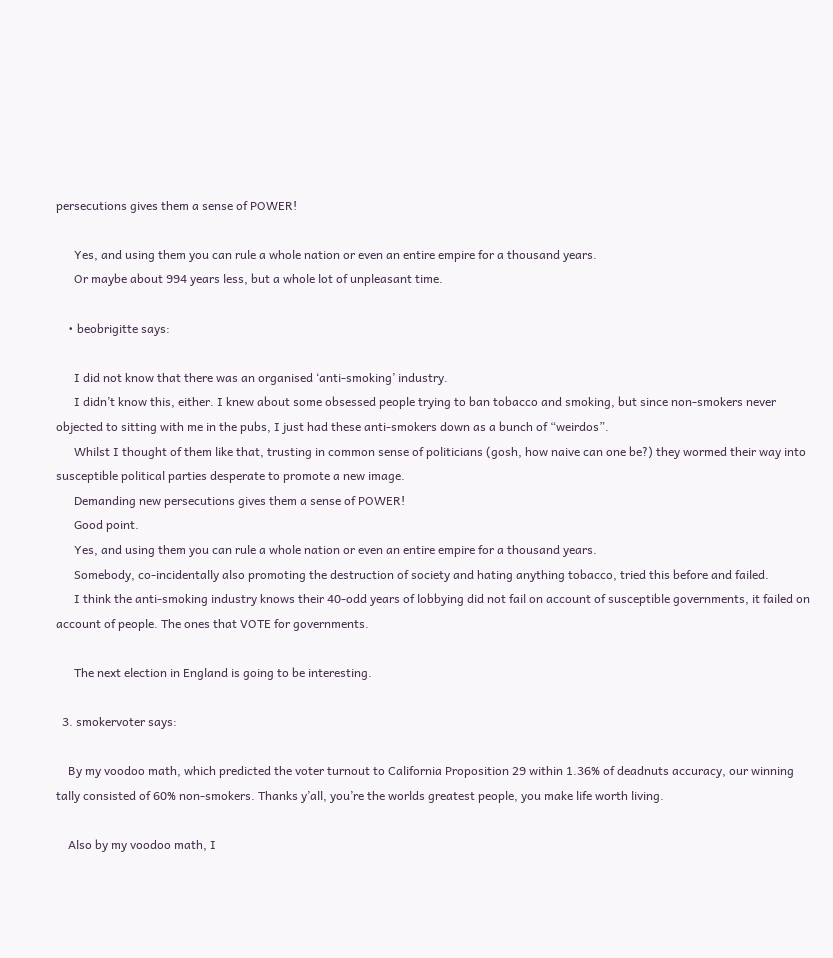persecutions gives them a sense of POWER!

      Yes, and using them you can rule a whole nation or even an entire empire for a thousand years.
      Or maybe about 994 years less, but a whole lot of unpleasant time.

    • beobrigitte says:

      I did not know that there was an organised ‘anti-smoking’ industry.
      I didn’t know this, either. I knew about some obsessed people trying to ban tobacco and smoking, but since non-smokers never objected to sitting with me in the pubs, I just had these anti-smokers down as a bunch of “weirdos”.
      Whilst I thought of them like that, trusting in common sense of politicians (gosh, how naive can one be?) they wormed their way into susceptible political parties desperate to promote a new image.
      Demanding new persecutions gives them a sense of POWER!
      Good point.
      Yes, and using them you can rule a whole nation or even an entire empire for a thousand years.
      Somebody, co-incidentally also promoting the destruction of society and hating anything tobacco, tried this before and failed.
      I think the anti-smoking industry knows their 40-odd years of lobbying did not fail on account of susceptible governments, it failed on account of people. The ones that VOTE for governments.

      The next election in England is going to be interesting.

  3. smokervoter says:

    By my voodoo math, which predicted the voter turnout to California Proposition 29 within 1.36% of deadnuts accuracy, our winning tally consisted of 60% non-smokers. Thanks y’all, you’re the worlds greatest people, you make life worth living.

    Also by my voodoo math, I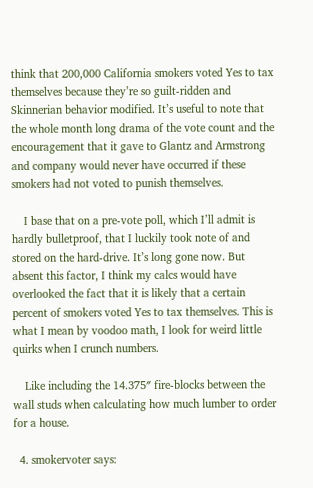think that 200,000 California smokers voted Yes to tax themselves because they’re so guilt-ridden and Skinnerian behavior modified. It’s useful to note that the whole month long drama of the vote count and the encouragement that it gave to Glantz and Armstrong and company would never have occurred if these smokers had not voted to punish themselves.

    I base that on a pre-vote poll, which I’ll admit is hardly bulletproof, that I luckily took note of and stored on the hard-drive. It’s long gone now. But absent this factor, I think my calcs would have overlooked the fact that it is likely that a certain percent of smokers voted Yes to tax themselves. This is what I mean by voodoo math, I look for weird little quirks when I crunch numbers.

    Like including the 14.375″ fire-blocks between the wall studs when calculating how much lumber to order for a house.

  4. smokervoter says: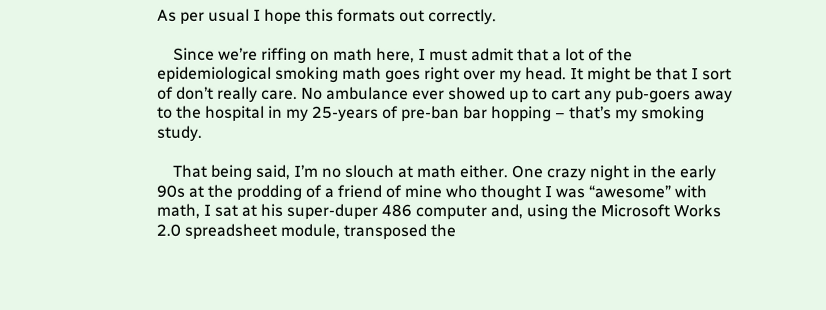As per usual I hope this formats out correctly.

    Since we’re riffing on math here, I must admit that a lot of the epidemiological smoking math goes right over my head. It might be that I sort of don’t really care. No ambulance ever showed up to cart any pub-goers away to the hospital in my 25-years of pre-ban bar hopping – that’s my smoking study.

    That being said, I’m no slouch at math either. One crazy night in the early 90s at the prodding of a friend of mine who thought I was “awesome” with math, I sat at his super-duper 486 computer and, using the Microsoft Works 2.0 spreadsheet module, transposed the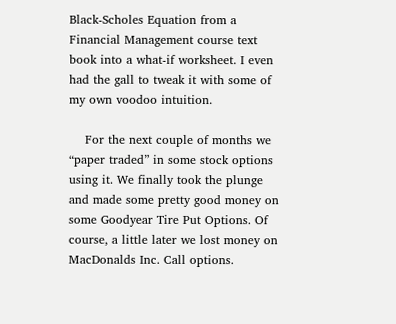Black-Scholes Equation from a Financial Management course text book into a what-if worksheet. I even had the gall to tweak it with some of my own voodoo intuition.

    For the next couple of months we “paper traded” in some stock options using it. We finally took the plunge and made some pretty good money on some Goodyear Tire Put Options. Of course, a little later we lost money on MacDonalds Inc. Call options.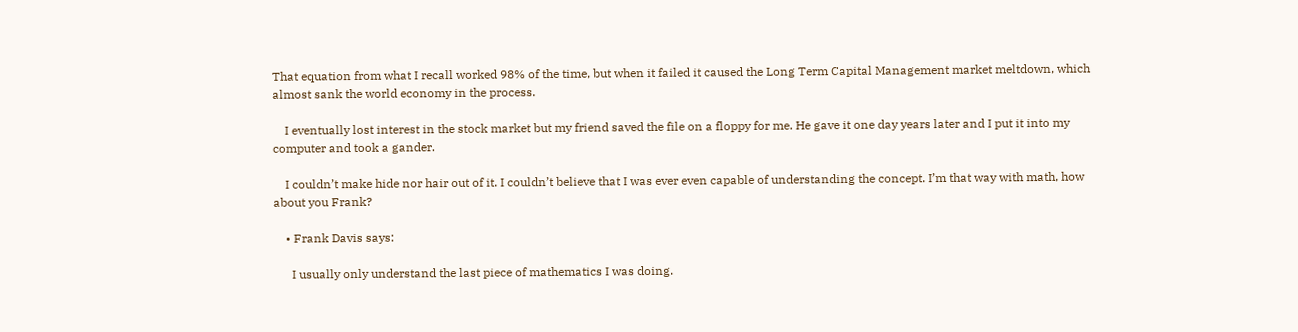That equation from what I recall worked 98% of the time, but when it failed it caused the Long Term Capital Management market meltdown, which almost sank the world economy in the process.

    I eventually lost interest in the stock market but my friend saved the file on a floppy for me. He gave it one day years later and I put it into my computer and took a gander.

    I couldn’t make hide nor hair out of it. I couldn’t believe that I was ever even capable of understanding the concept. I’m that way with math, how about you Frank?

    • Frank Davis says:

      I usually only understand the last piece of mathematics I was doing.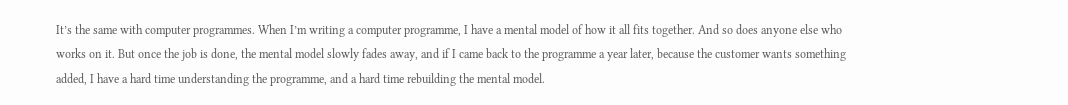It’s the same with computer programmes. When I’m writing a computer programme, I have a mental model of how it all fits together. And so does anyone else who works on it. But once the job is done, the mental model slowly fades away, and if I came back to the programme a year later, because the customer wants something added, I have a hard time understanding the programme, and a hard time rebuilding the mental model.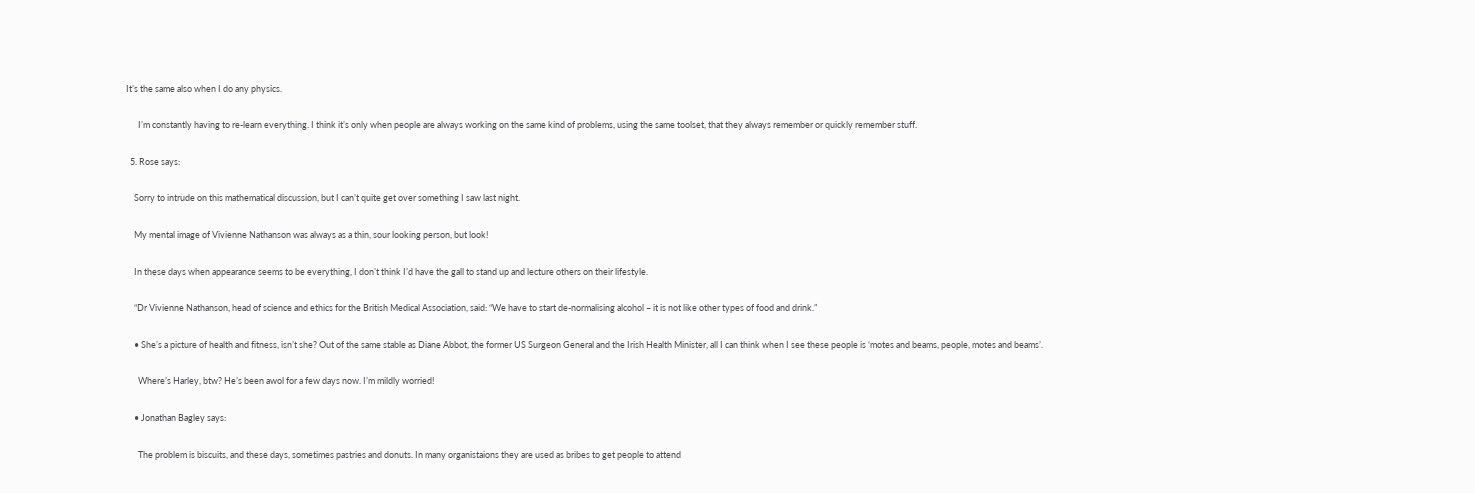It’s the same also when I do any physics.

      I’m constantly having to re-learn everything. I think it’s only when people are always working on the same kind of problems, using the same toolset, that they always remember or quickly remember stuff.

  5. Rose says:

    Sorry to intrude on this mathematical discussion, but I can’t quite get over something I saw last night.

    My mental image of Vivienne Nathanson was always as a thin, sour looking person, but look!

    In these days when appearance seems to be everything, I don’t think I’d have the gall to stand up and lecture others on their lifestyle.

    “Dr Vivienne Nathanson, head of science and ethics for the British Medical Association, said: “We have to start de-normalising alcohol – it is not like other types of food and drink.”

    • She’s a picture of health and fitness, isn’t she? Out of the same stable as Diane Abbot, the former US Surgeon General and the Irish Health Minister, all I can think when I see these people is ‘motes and beams, people, motes and beams’.

      Where’s Harley, btw? He’s been awol for a few days now. I’m mildly worried!

    • Jonathan Bagley says:

      The problem is biscuits, and these days, sometimes pastries and donuts. In many organistaions they are used as bribes to get people to attend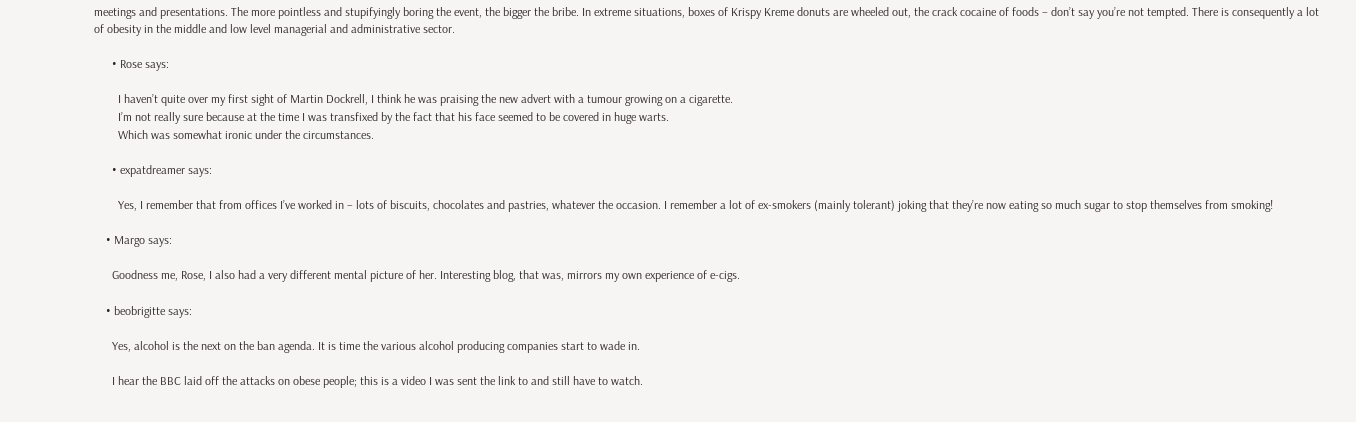meetings and presentations. The more pointless and stupifyingly boring the event, the bigger the bribe. In extreme situations, boxes of Krispy Kreme donuts are wheeled out, the crack cocaine of foods – don’t say you’re not tempted. There is consequently a lot of obesity in the middle and low level managerial and administrative sector.

      • Rose says:

        I haven’t quite over my first sight of Martin Dockrell, I think he was praising the new advert with a tumour growing on a cigarette.
        I’m not really sure because at the time I was transfixed by the fact that his face seemed to be covered in huge warts.
        Which was somewhat ironic under the circumstances.

      • expatdreamer says:

        Yes, I remember that from offices I’ve worked in – lots of biscuits, chocolates and pastries, whatever the occasion. I remember a lot of ex-smokers (mainly tolerant) joking that they’re now eating so much sugar to stop themselves from smoking!

    • Margo says:

      Goodness me, Rose, I also had a very different mental picture of her. Interesting blog, that was, mirrors my own experience of e-cigs.

    • beobrigitte says:

      Yes, alcohol is the next on the ban agenda. It is time the various alcohol producing companies start to wade in.

      I hear the BBC laid off the attacks on obese people; this is a video I was sent the link to and still have to watch.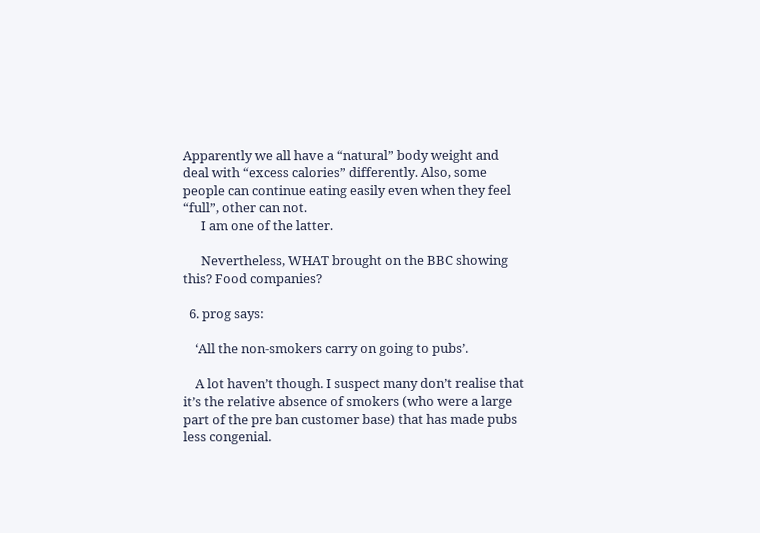Apparently we all have a “natural” body weight and deal with “excess calories” differently. Also, some people can continue eating easily even when they feel “full”, other can not.
      I am one of the latter.

      Nevertheless, WHAT brought on the BBC showing this? Food companies?

  6. prog says:

    ‘All the non-smokers carry on going to pubs’.

    A lot haven’t though. I suspect many don’t realise that it’s the relative absence of smokers (who were a large part of the pre ban customer base) that has made pubs less congenial.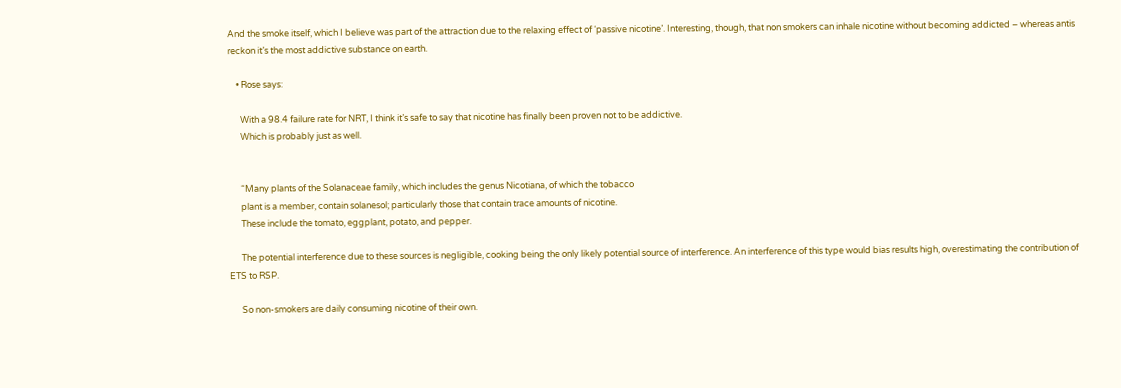And the smoke itself, which I believe was part of the attraction due to the relaxing effect of ‘passive nicotine’. Interesting, though, that non smokers can inhale nicotine without becoming addicted – whereas antis reckon it’s the most addictive substance on earth.

    • Rose says:

      With a 98.4 failure rate for NRT, I think it’s safe to say that nicotine has finally been proven not to be addictive.
      Which is probably just as well.


      “Many plants of the Solanaceae family, which includes the genus Nicotiana, of which the tobacco
      plant is a member, contain solanesol; particularly those that contain trace amounts of nicotine.
      These include the tomato, eggplant, potato, and pepper.

      The potential interference due to these sources is negligible, cooking being the only likely potential source of interference. An interference of this type would bias results high, overestimating the contribution of ETS to RSP.

      So non-smokers are daily consuming nicotine of their own.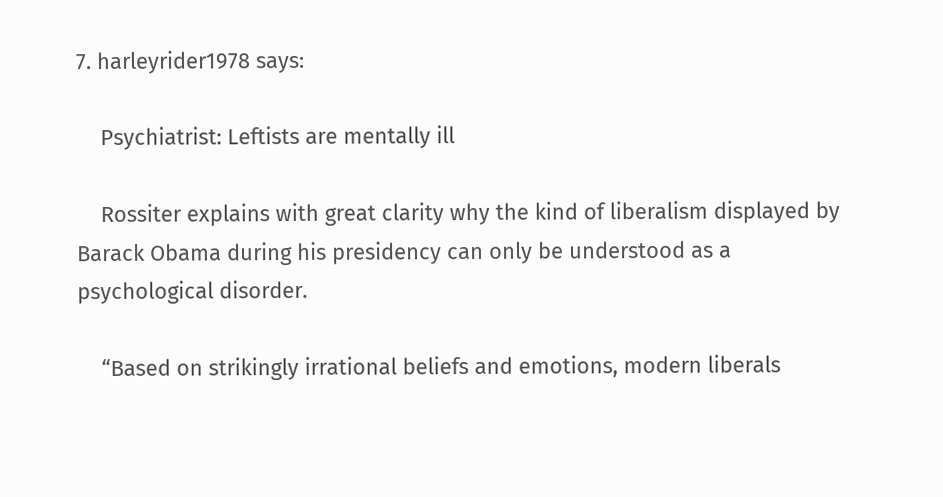7. harleyrider1978 says:

    Psychiatrist: Leftists are mentally ill

    Rossiter explains with great clarity why the kind of liberalism displayed by Barack Obama during his presidency can only be understood as a psychological disorder.

    “Based on strikingly irrational beliefs and emotions, modern liberals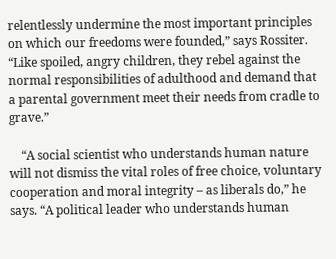relentlessly undermine the most important principles on which our freedoms were founded,” says Rossiter. “Like spoiled, angry children, they rebel against the normal responsibilities of adulthood and demand that a parental government meet their needs from cradle to grave.”

    “A social scientist who understands human nature will not dismiss the vital roles of free choice, voluntary cooperation and moral integrity – as liberals do,” he says. “A political leader who understands human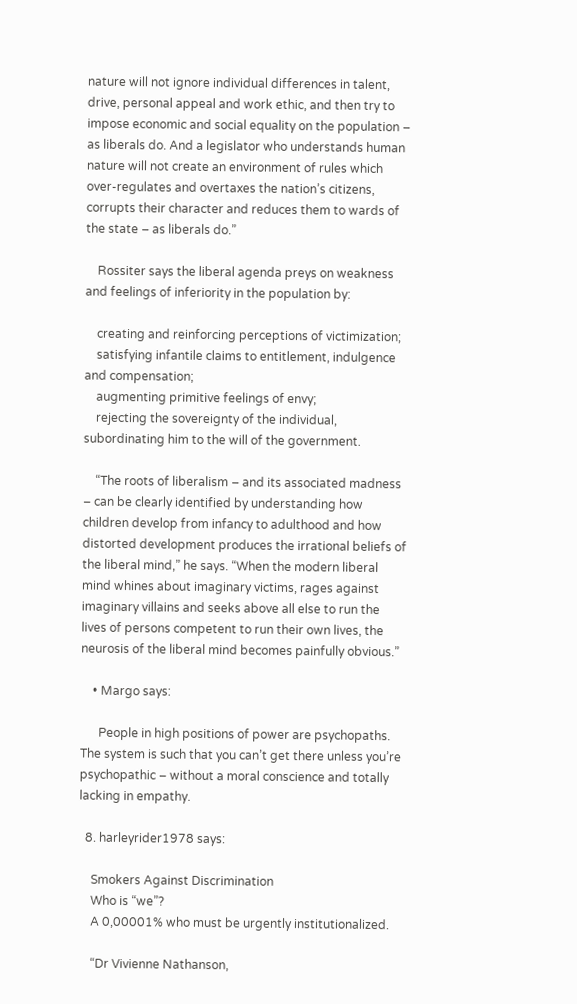nature will not ignore individual differences in talent, drive, personal appeal and work ethic, and then try to impose economic and social equality on the population – as liberals do. And a legislator who understands human nature will not create an environment of rules which over-regulates and overtaxes the nation’s citizens, corrupts their character and reduces them to wards of the state – as liberals do.”

    Rossiter says the liberal agenda preys on weakness and feelings of inferiority in the population by:

    creating and reinforcing perceptions of victimization;
    satisfying infantile claims to entitlement, indulgence and compensation;
    augmenting primitive feelings of envy;
    rejecting the sovereignty of the individual, subordinating him to the will of the government.

    “The roots of liberalism – and its associated madness – can be clearly identified by understanding how children develop from infancy to adulthood and how distorted development produces the irrational beliefs of the liberal mind,” he says. “When the modern liberal mind whines about imaginary victims, rages against imaginary villains and seeks above all else to run the lives of persons competent to run their own lives, the neurosis of the liberal mind becomes painfully obvious.”

    • Margo says:

      People in high positions of power are psychopaths. The system is such that you can’t get there unless you’re psychopathic – without a moral conscience and totally lacking in empathy.

  8. harleyrider1978 says:

    Smokers Against Discrimination
    Who is “we”?
    A 0,00001% who must be urgently institutionalized.

    “Dr Vivienne Nathanson,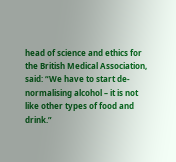head of science and ethics for the British Medical Association, said: “We have to start de-normalising alcohol – it is not like other types of food and drink.”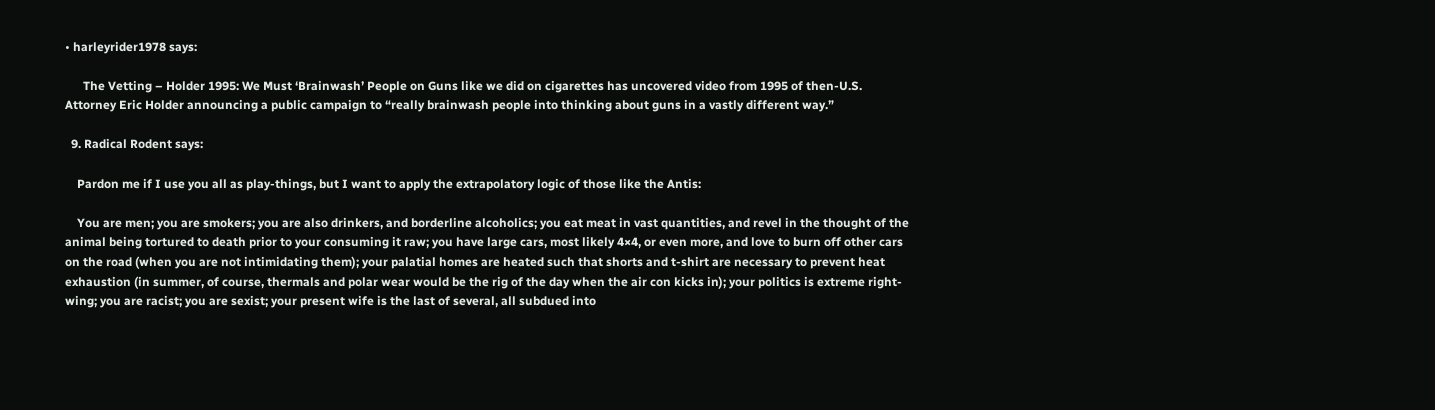• harleyrider1978 says:

      The Vetting – Holder 1995: We Must ‘Brainwash’ People on Guns like we did on cigarettes has uncovered video from 1995 of then-U.S. Attorney Eric Holder announcing a public campaign to “really brainwash people into thinking about guns in a vastly different way.”

  9. Radical Rodent says:

    Pardon me if I use you all as play-things, but I want to apply the extrapolatory logic of those like the Antis:

    You are men; you are smokers; you are also drinkers, and borderline alcoholics; you eat meat in vast quantities, and revel in the thought of the animal being tortured to death prior to your consuming it raw; you have large cars, most likely 4×4, or even more, and love to burn off other cars on the road (when you are not intimidating them); your palatial homes are heated such that shorts and t-shirt are necessary to prevent heat exhaustion (in summer, of course, thermals and polar wear would be the rig of the day when the air con kicks in); your politics is extreme right-wing; you are racist; you are sexist; your present wife is the last of several, all subdued into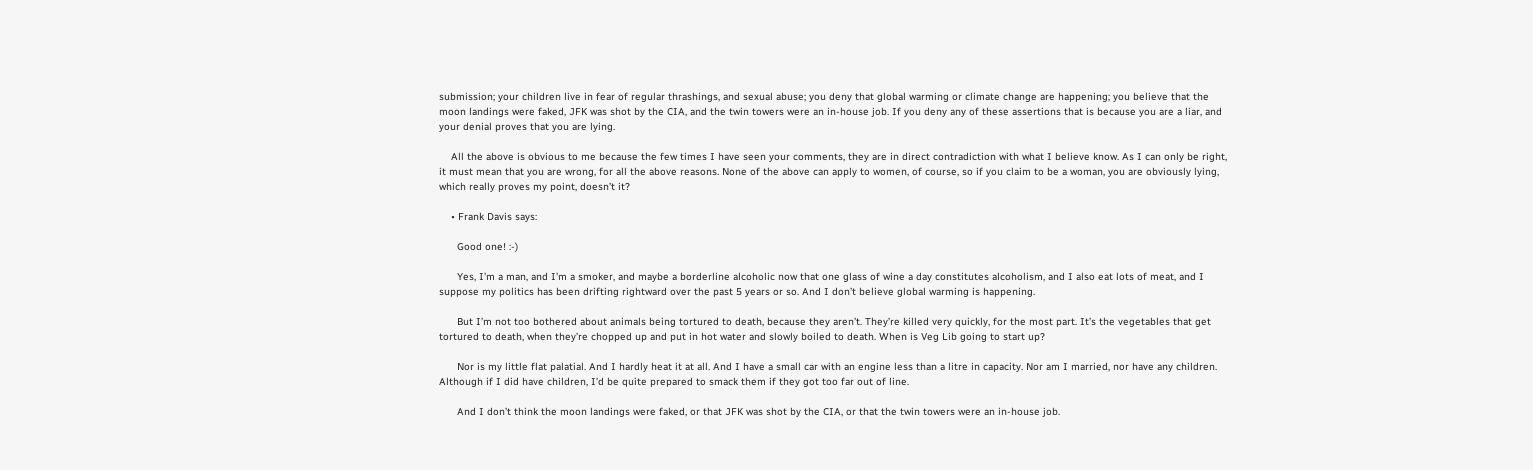submission; your children live in fear of regular thrashings, and sexual abuse; you deny that global warming or climate change are happening; you believe that the moon landings were faked, JFK was shot by the CIA, and the twin towers were an in-house job. If you deny any of these assertions that is because you are a liar, and your denial proves that you are lying.

    All the above is obvious to me because the few times I have seen your comments, they are in direct contradiction with what I believe know. As I can only be right, it must mean that you are wrong, for all the above reasons. None of the above can apply to women, of course, so if you claim to be a woman, you are obviously lying, which really proves my point, doesn’t it?

    • Frank Davis says:

      Good one! :-)

      Yes, I’m a man, and I’m a smoker, and maybe a borderline alcoholic now that one glass of wine a day constitutes alcoholism, and I also eat lots of meat, and I suppose my politics has been drifting rightward over the past 5 years or so. And I don’t believe global warming is happening.

      But I’m not too bothered about animals being tortured to death, because they aren’t. They’re killed very quickly, for the most part. It’s the vegetables that get tortured to death, when they’re chopped up and put in hot water and slowly boiled to death. When is Veg Lib going to start up?

      Nor is my little flat palatial. And I hardly heat it at all. And I have a small car with an engine less than a litre in capacity. Nor am I married, nor have any children. Although if I did have children, I’d be quite prepared to smack them if they got too far out of line.

      And I don’t think the moon landings were faked, or that JFK was shot by the CIA, or that the twin towers were an in-house job.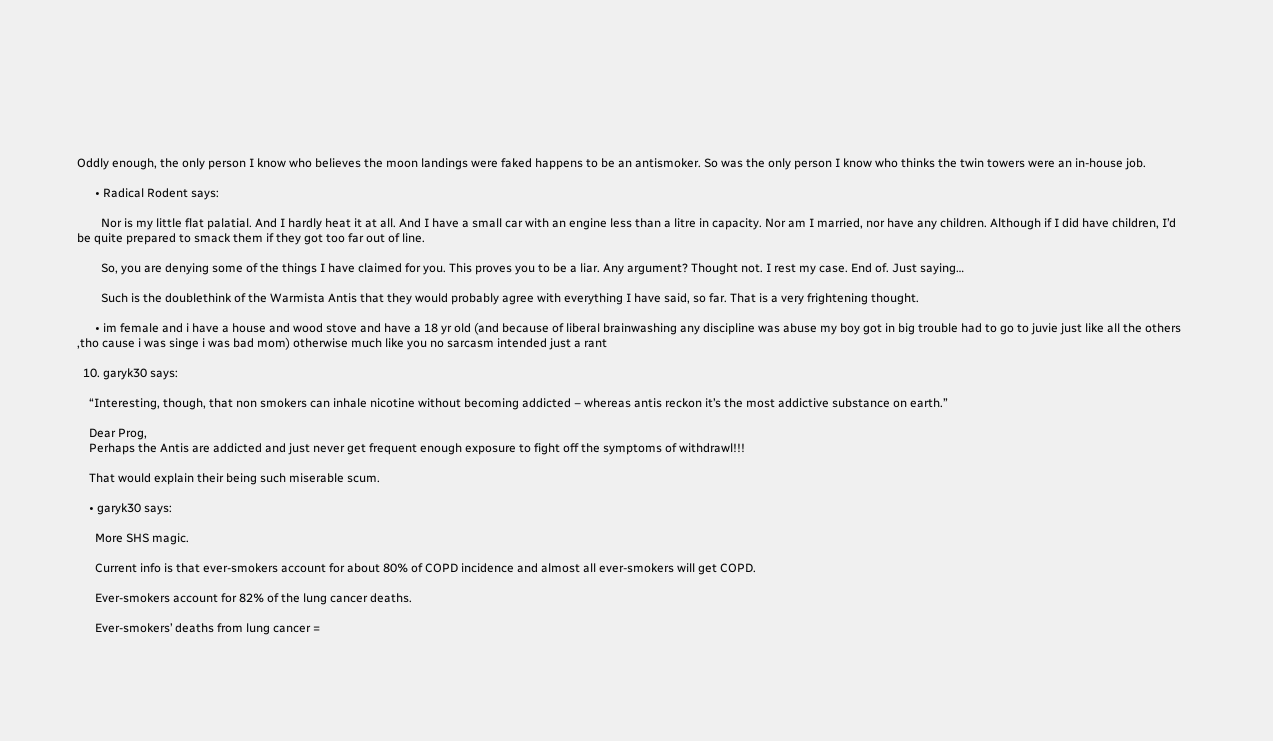Oddly enough, the only person I know who believes the moon landings were faked happens to be an antismoker. So was the only person I know who thinks the twin towers were an in-house job.

      • Radical Rodent says:

        Nor is my little flat palatial. And I hardly heat it at all. And I have a small car with an engine less than a litre in capacity. Nor am I married, nor have any children. Although if I did have children, I’d be quite prepared to smack them if they got too far out of line.

        So, you are denying some of the things I have claimed for you. This proves you to be a liar. Any argument? Thought not. I rest my case. End of. Just saying…

        Such is the doublethink of the Warmista Antis that they would probably agree with everything I have said, so far. That is a very frightening thought.

      • im female and i have a house and wood stove and have a 18 yr old (and because of liberal brainwashing any discipline was abuse my boy got in big trouble had to go to juvie just like all the others ,tho cause i was singe i was bad mom) otherwise much like you no sarcasm intended just a rant

  10. garyk30 says:

    “Interesting, though, that non smokers can inhale nicotine without becoming addicted – whereas antis reckon it’s the most addictive substance on earth.”

    Dear Prog,
    Perhaps the Antis are addicted and just never get frequent enough exposure to fight off the symptoms of withdrawl!!!

    That would explain their being such miserable scum.

    • garyk30 says:

      More SHS magic.

      Current info is that ever-smokers account for about 80% of COPD incidence and almost all ever-smokers will get COPD.

      Ever-smokers account for 82% of the lung cancer deaths.

      Ever-smokers’ deaths from lung cancer =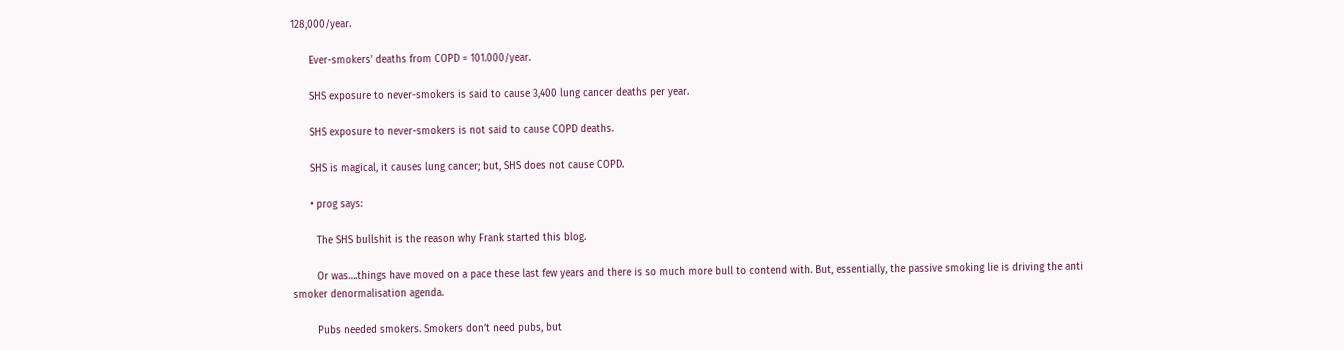128,000/year.

      Ever-smokers’ deaths from COPD = 101.000/year.

      SHS exposure to never-smokers is said to cause 3,400 lung cancer deaths per year.

      SHS exposure to never-smokers is not said to cause COPD deaths.

      SHS is magical, it causes lung cancer; but, SHS does not cause COPD.

      • prog says:

        The SHS bullshit is the reason why Frank started this blog.

        Or was….things have moved on a pace these last few years and there is so much more bull to contend with. But, essentially, the passive smoking lie is driving the anti smoker denormalisation agenda.

        Pubs needed smokers. Smokers don’t need pubs, but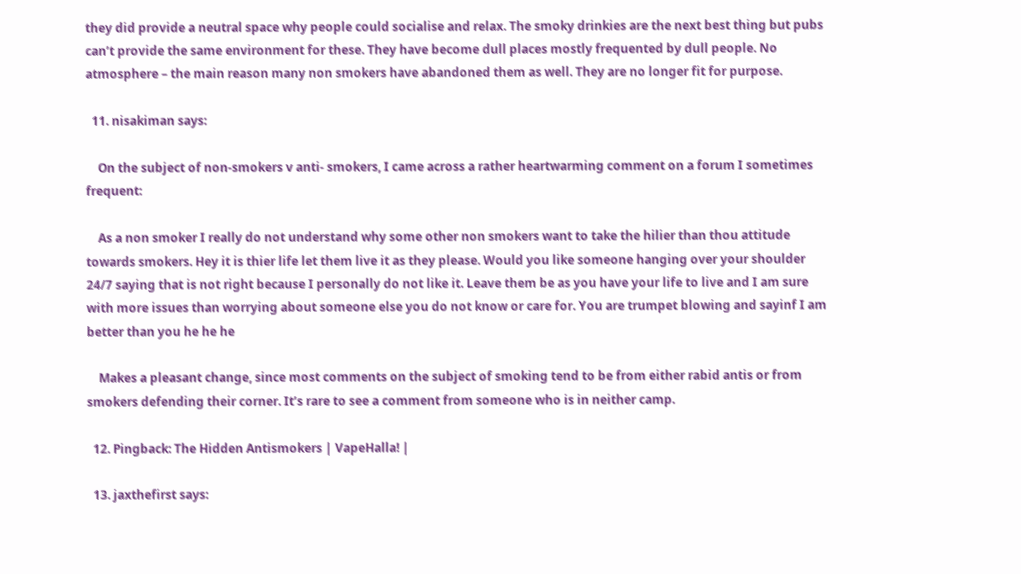they did provide a neutral space why people could socialise and relax. The smoky drinkies are the next best thing but pubs can’t provide the same environment for these. They have become dull places mostly frequented by dull people. No atmosphere – the main reason many non smokers have abandoned them as well. They are no longer fit for purpose.

  11. nisakiman says:

    On the subject of non-smokers v anti- smokers, I came across a rather heartwarming comment on a forum I sometimes frequent:

    As a non smoker I really do not understand why some other non smokers want to take the hilier than thou attitude towards smokers. Hey it is thier life let them live it as they please. Would you like someone hanging over your shoulder 24/7 saying that is not right because I personally do not like it. Leave them be as you have your life to live and I am sure with more issues than worrying about someone else you do not know or care for. You are trumpet blowing and sayinf I am better than you he he he

    Makes a pleasant change, since most comments on the subject of smoking tend to be from either rabid antis or from smokers defending their corner. It’s rare to see a comment from someone who is in neither camp.

  12. Pingback: The Hidden Antismokers | VapeHalla! |

  13. jaxthefirst says: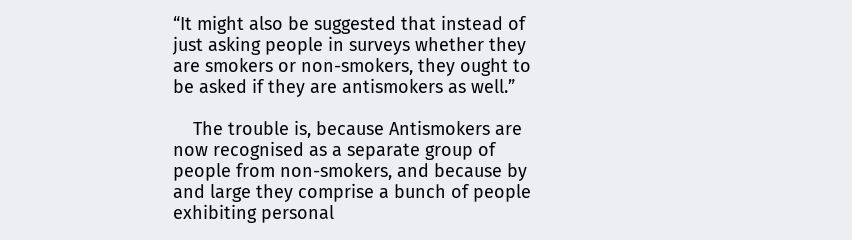“It might also be suggested that instead of just asking people in surveys whether they are smokers or non-smokers, they ought to be asked if they are antismokers as well.”

    The trouble is, because Antismokers are now recognised as a separate group of people from non-smokers, and because by and large they comprise a bunch of people exhibiting personal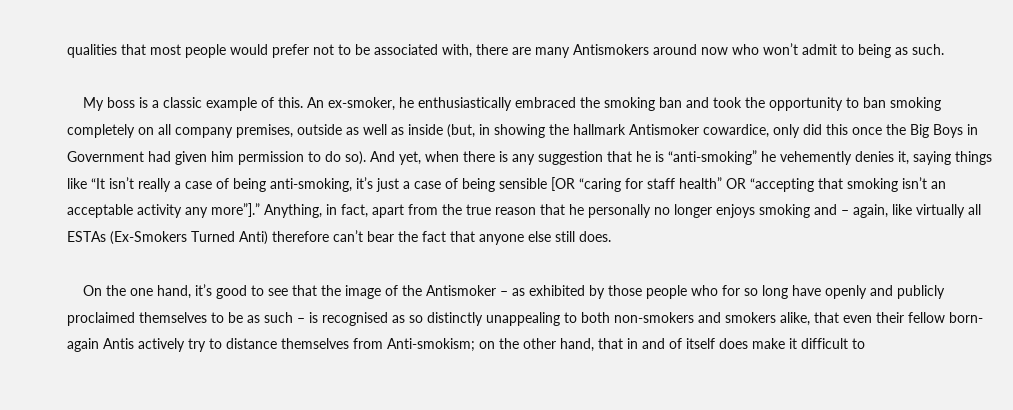qualities that most people would prefer not to be associated with, there are many Antismokers around now who won’t admit to being as such.

    My boss is a classic example of this. An ex-smoker, he enthusiastically embraced the smoking ban and took the opportunity to ban smoking completely on all company premises, outside as well as inside (but, in showing the hallmark Antismoker cowardice, only did this once the Big Boys in Government had given him permission to do so). And yet, when there is any suggestion that he is “anti-smoking” he vehemently denies it, saying things like “It isn’t really a case of being anti-smoking, it’s just a case of being sensible [OR “caring for staff health” OR “accepting that smoking isn’t an acceptable activity any more”].” Anything, in fact, apart from the true reason that he personally no longer enjoys smoking and – again, like virtually all ESTAs (Ex-Smokers Turned Anti) therefore can’t bear the fact that anyone else still does.

    On the one hand, it’s good to see that the image of the Antismoker – as exhibited by those people who for so long have openly and publicly proclaimed themselves to be as such – is recognised as so distinctly unappealing to both non-smokers and smokers alike, that even their fellow born-again Antis actively try to distance themselves from Anti-smokism; on the other hand, that in and of itself does make it difficult to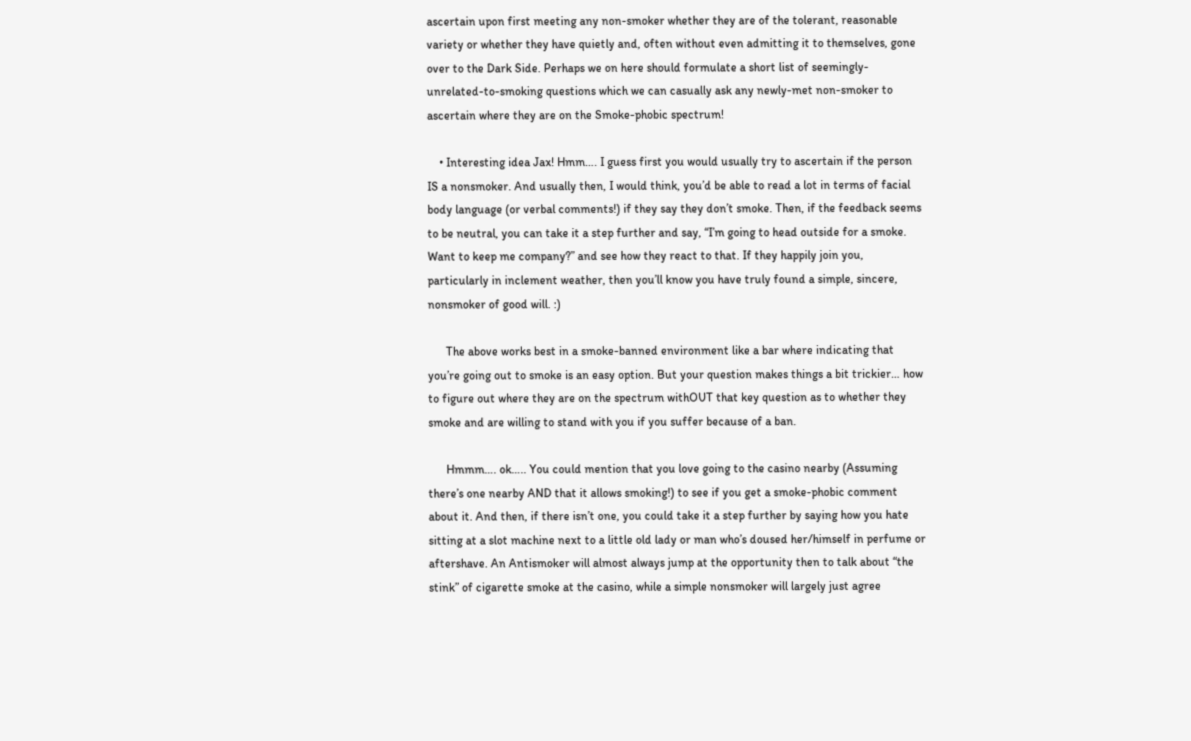ascertain upon first meeting any non-smoker whether they are of the tolerant, reasonable variety or whether they have quietly and, often without even admitting it to themselves, gone over to the Dark Side. Perhaps we on here should formulate a short list of seemingly-unrelated-to-smoking questions which we can casually ask any newly-met non-smoker to ascertain where they are on the Smoke-phobic spectrum!

    • Interesting idea Jax! Hmm…. I guess first you would usually try to ascertain if the person IS a nonsmoker. And usually then, I would think, you’d be able to read a lot in terms of facial body language (or verbal comments!) if they say they don’t smoke. Then, if the feedback seems to be neutral, you can take it a step further and say, “I’m going to head outside for a smoke. Want to keep me company?” and see how they react to that. If they happily join you, particularly in inclement weather, then you’ll know you have truly found a simple, sincere, nonsmoker of good will. :)

      The above works best in a smoke-banned environment like a bar where indicating that you’re going out to smoke is an easy option. But your question makes things a bit trickier… how to figure out where they are on the spectrum withOUT that key question as to whether they smoke and are willing to stand with you if you suffer because of a ban.

      Hmmm…. ok….. You could mention that you love going to the casino nearby (Assuming there’s one nearby AND that it allows smoking!) to see if you get a smoke-phobic comment about it. And then, if there isn’t one, you could take it a step further by saying how you hate sitting at a slot machine next to a little old lady or man who’s doused her/himself in perfume or aftershave. An Antismoker will almost always jump at the opportunity then to talk about “the stink” of cigarette smoke at the casino, while a simple nonsmoker will largely just agree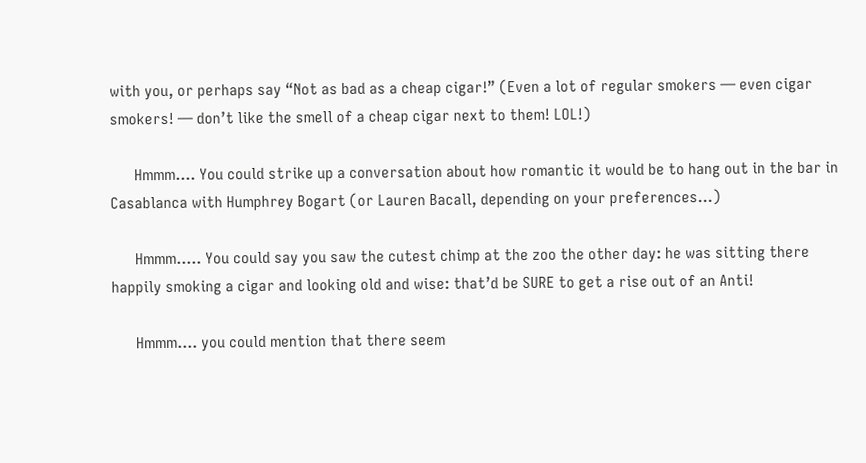with you, or perhaps say “Not as bad as a cheap cigar!” (Even a lot of regular smokers — even cigar smokers! — don’t like the smell of a cheap cigar next to them! LOL!)

      Hmmm…. You could strike up a conversation about how romantic it would be to hang out in the bar in Casablanca with Humphrey Bogart (or Lauren Bacall, depending on your preferences…)

      Hmmm….. You could say you saw the cutest chimp at the zoo the other day: he was sitting there happily smoking a cigar and looking old and wise: that’d be SURE to get a rise out of an Anti!

      Hmmm…. you could mention that there seem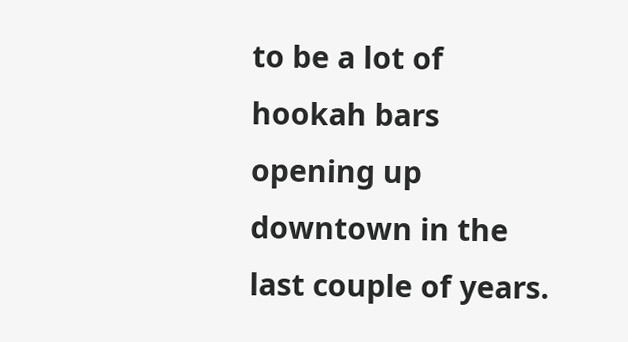to be a lot of hookah bars opening up downtown in the last couple of years.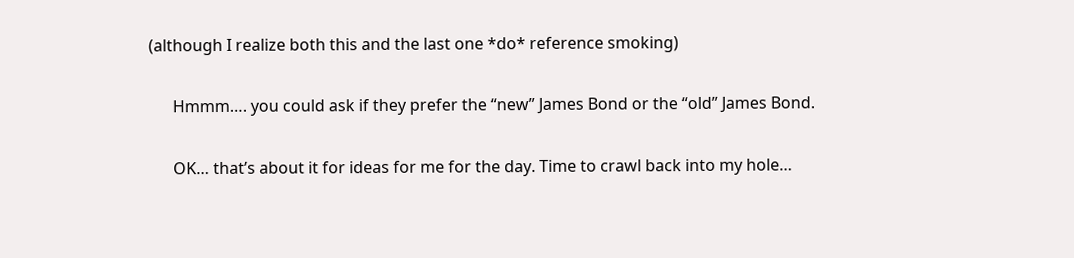(although I realize both this and the last one *do* reference smoking)

      Hmmm…. you could ask if they prefer the “new” James Bond or the “old” James Bond.

      OK… that’s about it for ideas for me for the day. Time to crawl back into my hole…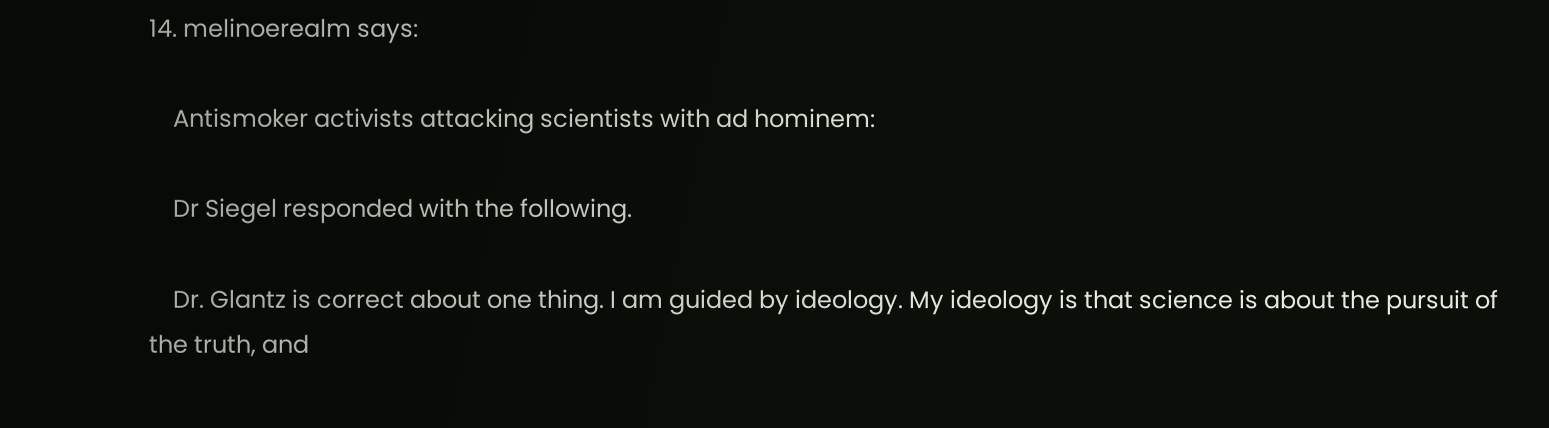14. melinoerealm says:

    Antismoker activists attacking scientists with ad hominem:

    Dr Siegel responded with the following.

    Dr. Glantz is correct about one thing. I am guided by ideology. My ideology is that science is about the pursuit of the truth, and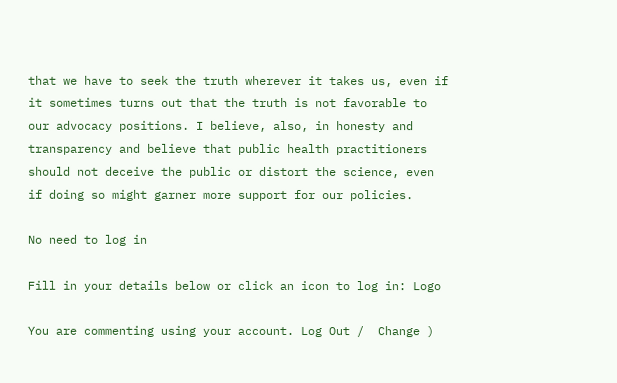that we have to seek the truth wherever it takes us, even if it sometimes turns out that the truth is not favorable to our advocacy positions. I believe, also, in honesty and transparency and believe that public health practitioners should not deceive the public or distort the science, even if doing so might garner more support for our policies.

No need to log in

Fill in your details below or click an icon to log in: Logo

You are commenting using your account. Log Out /  Change )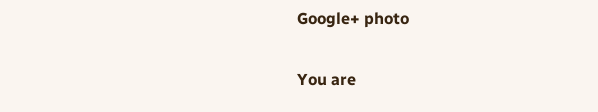Google+ photo

You are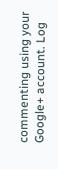commenting using your Google+ account. Log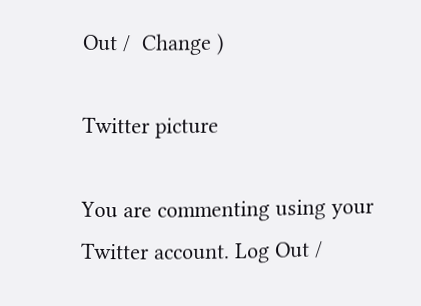Out /  Change )

Twitter picture

You are commenting using your Twitter account. Log Out /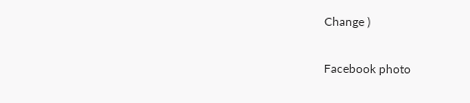Change )

Facebook photo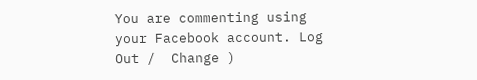You are commenting using your Facebook account. Log Out /  Change )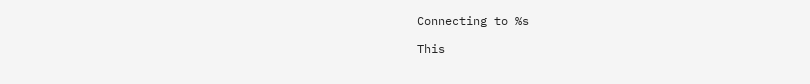Connecting to %s

This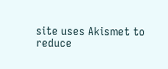site uses Akismet to reduce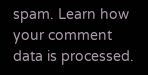spam. Learn how your comment data is processed.